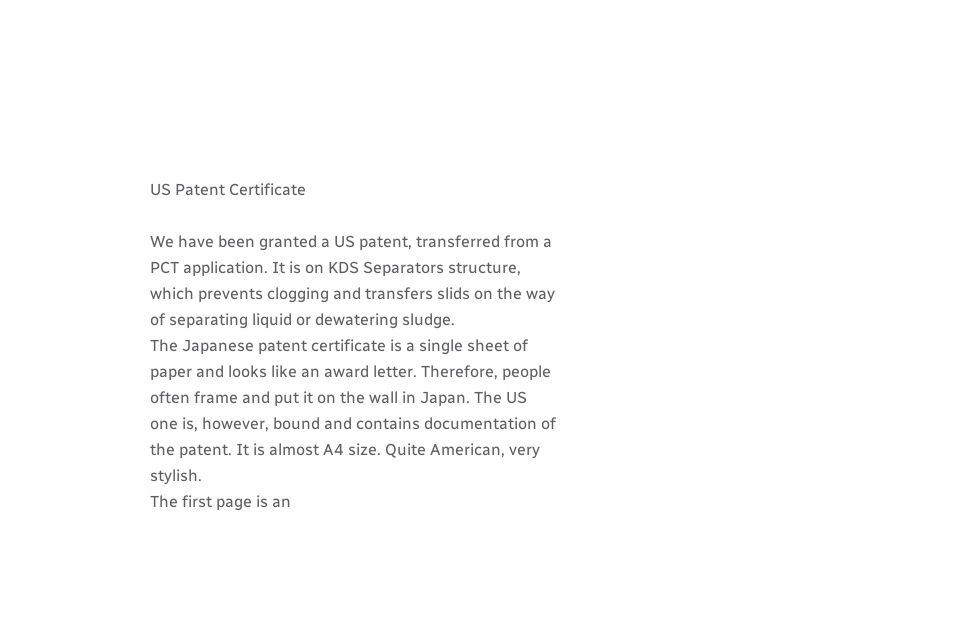US Patent Certificate

We have been granted a US patent, transferred from a PCT application. It is on KDS Separators structure, which prevents clogging and transfers slids on the way of separating liquid or dewatering sludge.
The Japanese patent certificate is a single sheet of paper and looks like an award letter. Therefore, people often frame and put it on the wall in Japan. The US one is, however, bound and contains documentation of the patent. It is almost A4 size. Quite American, very stylish.
The first page is an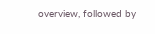overview, followed by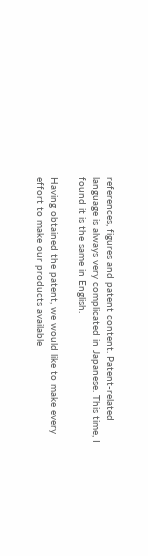references, figures and patent content. Patent-related language is always very complicated in Japanese. This time, I found it is the same in English.

Having obtained the patent, we would like to make every effort to make our products available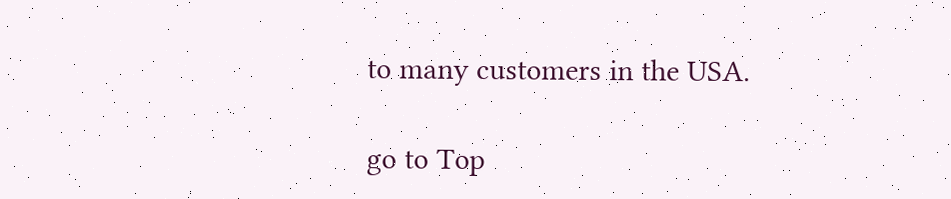to many customers in the USA.

go to Top